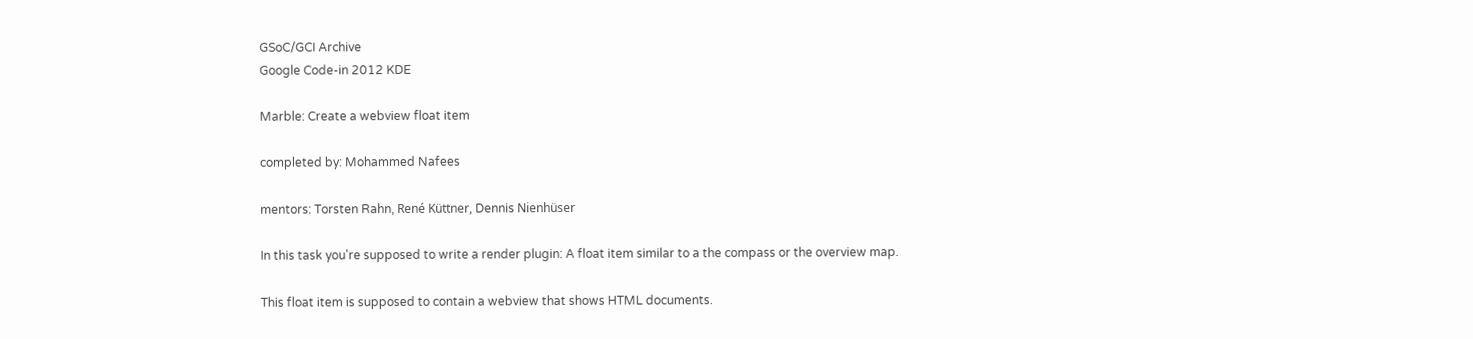GSoC/GCI Archive
Google Code-in 2012 KDE

Marble: Create a webview float item

completed by: Mohammed Nafees

mentors: Torsten Rahn, René Küttner, Dennis Nienhüser

In this task you're supposed to write a render plugin: A float item similar to a the compass or the overview map.

This float item is supposed to contain a webview that shows HTML documents.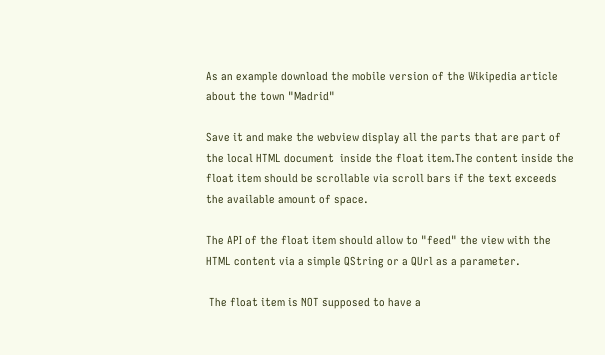As an example download the mobile version of the Wikipedia article about the town "Madrid"

Save it and make the webview display all the parts that are part of the local HTML document  inside the float item.The content inside the float item should be scrollable via scroll bars if the text exceeds the available amount of space.

The API of the float item should allow to "feed" the view with the HTML content via a simple QString or a QUrl as a parameter.

 The float item is NOT supposed to have a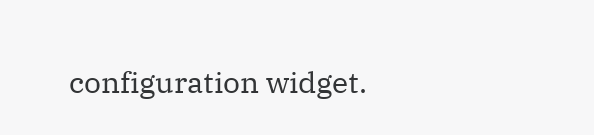configuration widget.